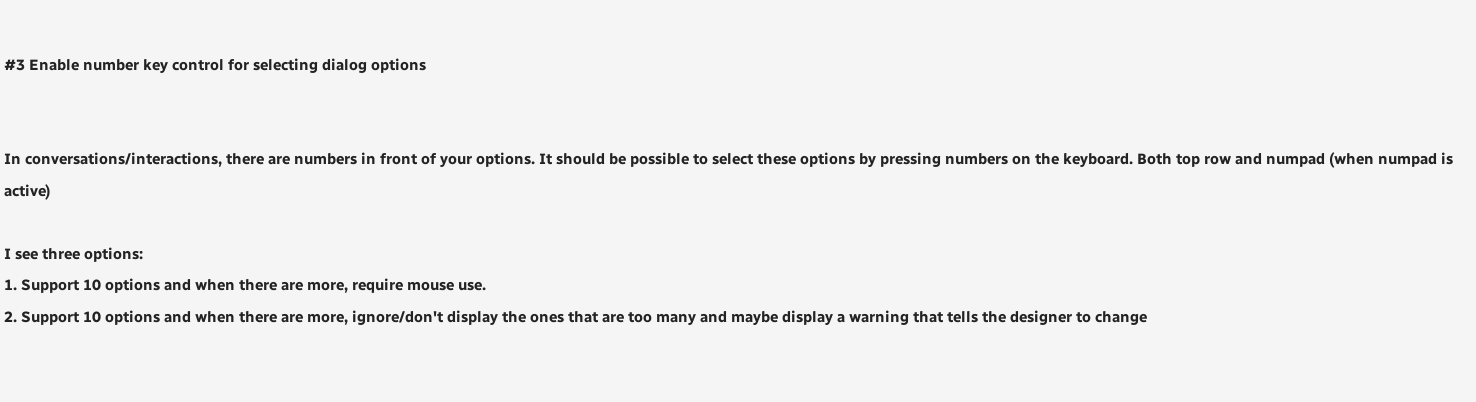#3 Enable number key control for selecting dialog options


In conversations/interactions, there are numbers in front of your options. It should be possible to select these options by pressing numbers on the keyboard. Both top row and numpad (when numpad is active)

I see three options:
1. Support 10 options and when there are more, require mouse use.
2. Support 10 options and when there are more, ignore/don't display the ones that are too many and maybe display a warning that tells the designer to change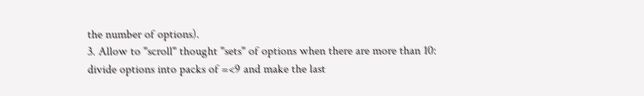the number of options).
3. Allow to "scroll" thought "sets" of options when there are more than 10: divide options into packs of =<9 and make the last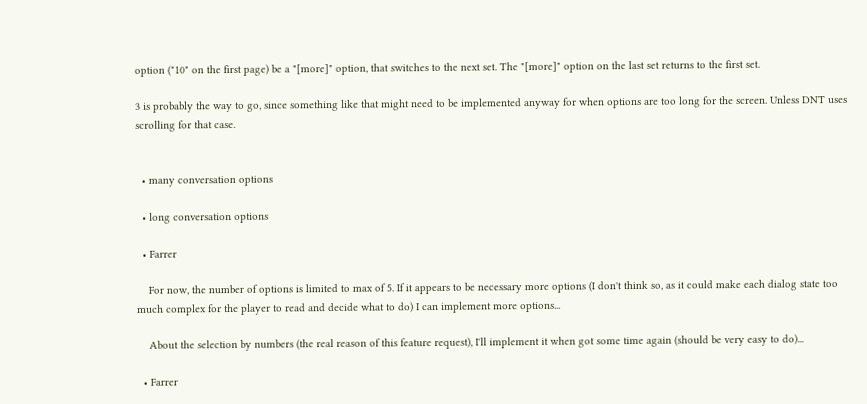option ("10" on the first page) be a "[more]" option, that switches to the next set. The "[more]" option on the last set returns to the first set.

3 is probably the way to go, since something like that might need to be implemented anyway for when options are too long for the screen. Unless DNT uses scrolling for that case.


  • many conversation options

  • long conversation options

  • Farrer

    For now, the number of options is limited to max of 5. If it appears to be necessary more options (I don't think so, as it could make each dialog state too much complex for the player to read and decide what to do) I can implement more options...

    About the selection by numbers (the real reason of this feature request), I'll implement it when got some time again (should be very easy to do)...

  • Farrer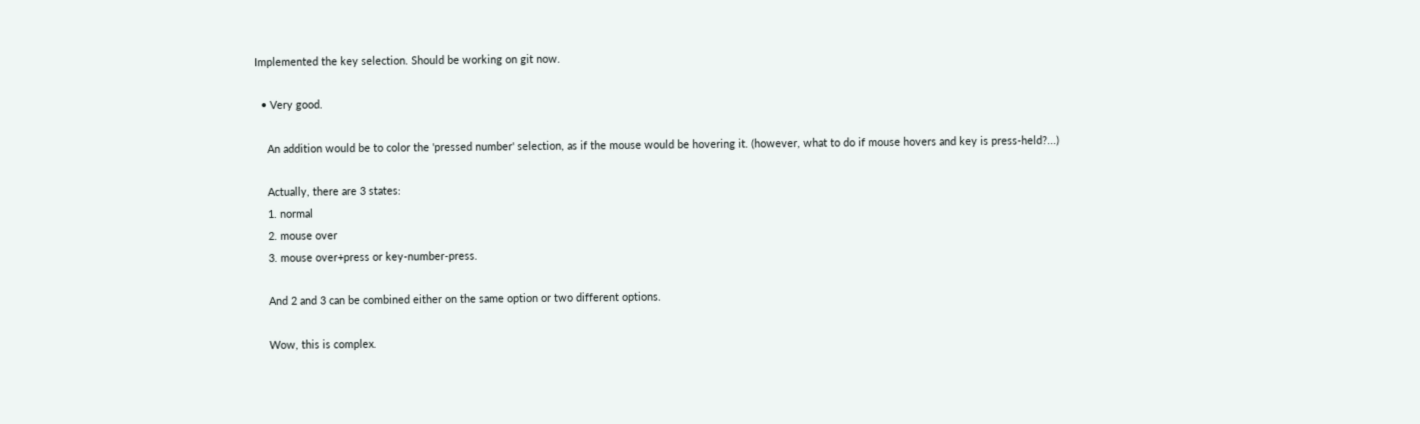Implemented the key selection. Should be working on git now.

  • Very good.

    An addition would be to color the 'pressed number' selection, as if the mouse would be hovering it. (however, what to do if mouse hovers and key is press-held?...)

    Actually, there are 3 states:
    1. normal
    2. mouse over
    3. mouse over+press or key-number-press.

    And 2 and 3 can be combined either on the same option or two different options.

    Wow, this is complex.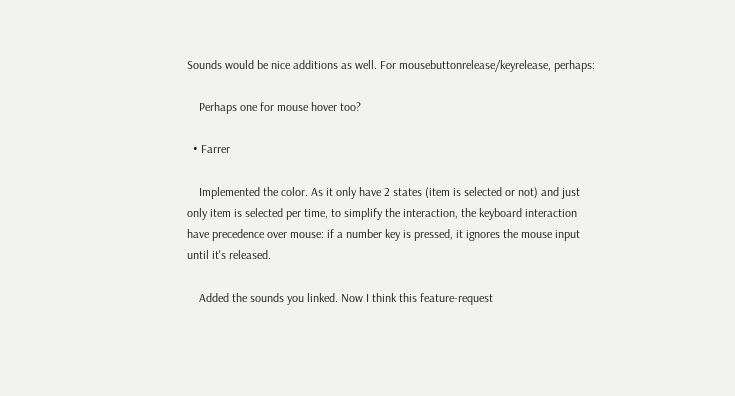Sounds would be nice additions as well. For mousebuttonrelease/keyrelease, perhaps:

    Perhaps one for mouse hover too?

  • Farrer

    Implemented the color. As it only have 2 states (item is selected or not) and just only item is selected per time, to simplify the interaction, the keyboard interaction have precedence over mouse: if a number key is pressed, it ignores the mouse input until it's released.

    Added the sounds you linked. Now I think this feature-request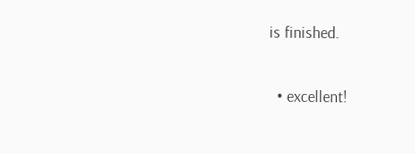is finished.

  • excellent!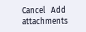Cancel   Add attachments